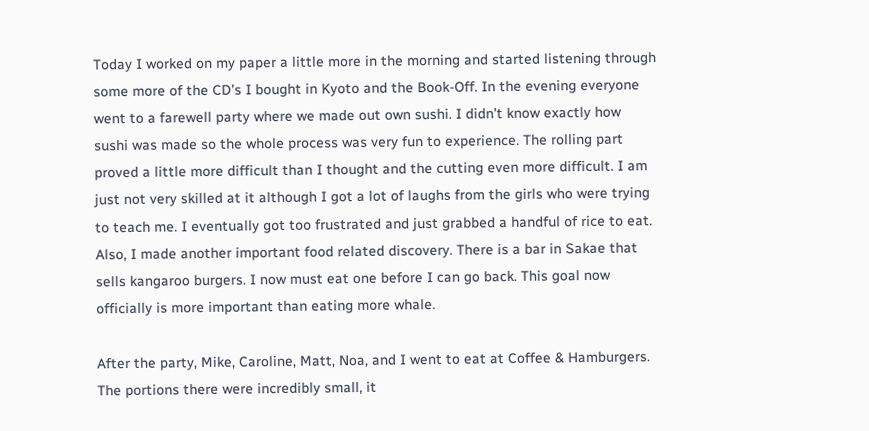Today I worked on my paper a little more in the morning and started listening through some more of the CD’s I bought in Kyoto and the Book-Off. In the evening everyone went to a farewell party where we made out own sushi. I didn’t know exactly how sushi was made so the whole process was very fun to experience. The rolling part proved a little more difficult than I thought and the cutting even more difficult. I am just not very skilled at it although I got a lot of laughs from the girls who were trying to teach me. I eventually got too frustrated and just grabbed a handful of rice to eat. Also, I made another important food related discovery. There is a bar in Sakae that sells kangaroo burgers. I now must eat one before I can go back. This goal now officially is more important than eating more whale.

After the party, Mike, Caroline, Matt, Noa, and I went to eat at Coffee & Hamburgers. The portions there were incredibly small, it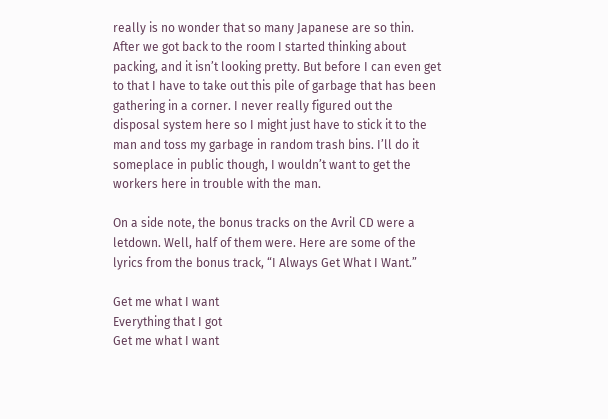really is no wonder that so many Japanese are so thin. After we got back to the room I started thinking about packing, and it isn’t looking pretty. But before I can even get to that I have to take out this pile of garbage that has been gathering in a corner. I never really figured out the disposal system here so I might just have to stick it to the man and toss my garbage in random trash bins. I’ll do it someplace in public though, I wouldn’t want to get the workers here in trouble with the man.

On a side note, the bonus tracks on the Avril CD were a letdown. Well, half of them were. Here are some of the lyrics from the bonus track, “I Always Get What I Want.”

Get me what I want
Everything that I got
Get me what I want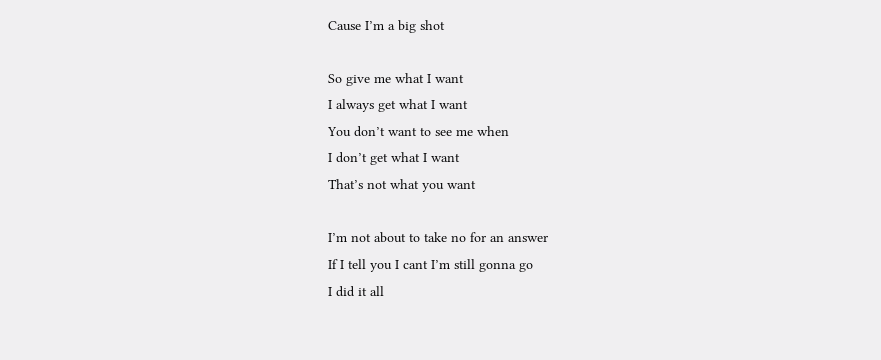Cause I’m a big shot

So give me what I want
I always get what I want
You don’t want to see me when
I don’t get what I want
That’s not what you want

I’m not about to take no for an answer
If I tell you I cant I’m still gonna go
I did it all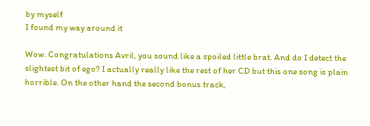by myself
I found my way around it

Wow. Congratulations Avril, you sound like a spoiled little brat. And do I detect the slightest bit of ego? I actually really like the rest of her CD but this one song is plain horrible. On the other hand the second bonus track,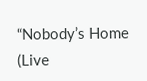“Nobody’s Home (Live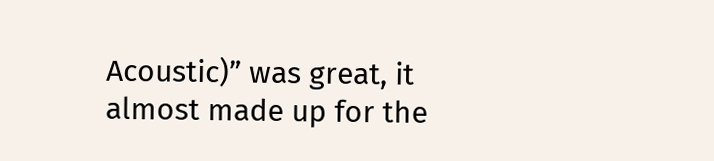Acoustic)” was great, it almost made up for the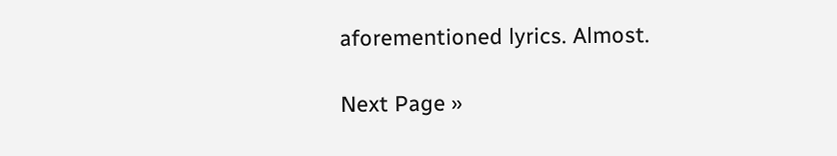aforementioned lyrics. Almost.

Next Page »